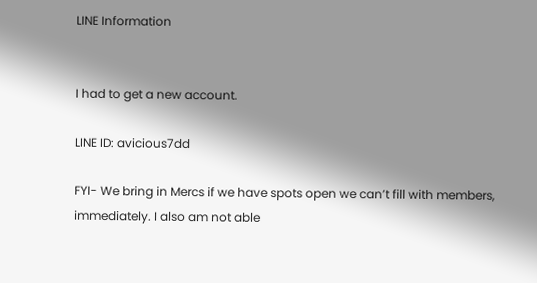LINE Information


I had to get a new account.

LINE ID: avicious7dd

FYI- We bring in Mercs if we have spots open we can’t fill with members, immediately. I also am not able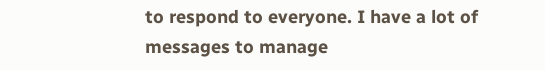to respond to everyone. I have a lot of messages to manage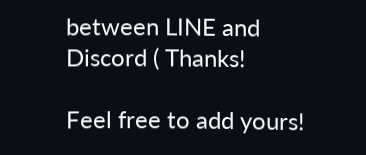between LINE and Discord ( Thanks!

Feel free to add yours!